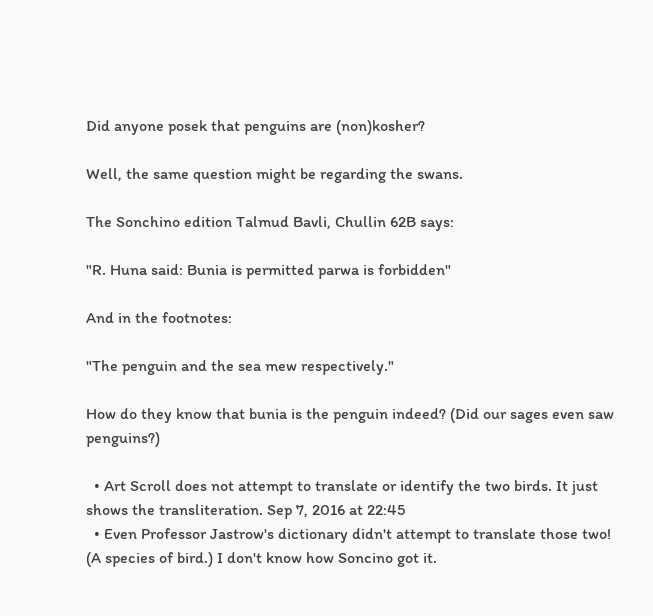Did anyone posek that penguins are (non)kosher?

Well, the same question might be regarding the swans.

The Sonchino edition Talmud Bavli, Chullin 62B says:

"R. Huna said: Bunia is permitted parwa is forbidden"

And in the footnotes:

"The penguin and the sea mew respectively."

How do they know that bunia is the penguin indeed? (Did our sages even saw penguins?)

  • Art Scroll does not attempt to translate or identify the two birds. It just shows the transliteration. Sep 7, 2016 at 22:45
  • Even Professor Jastrow's dictionary didn't attempt to translate those two! (A species of bird.) I don't know how Soncino got it.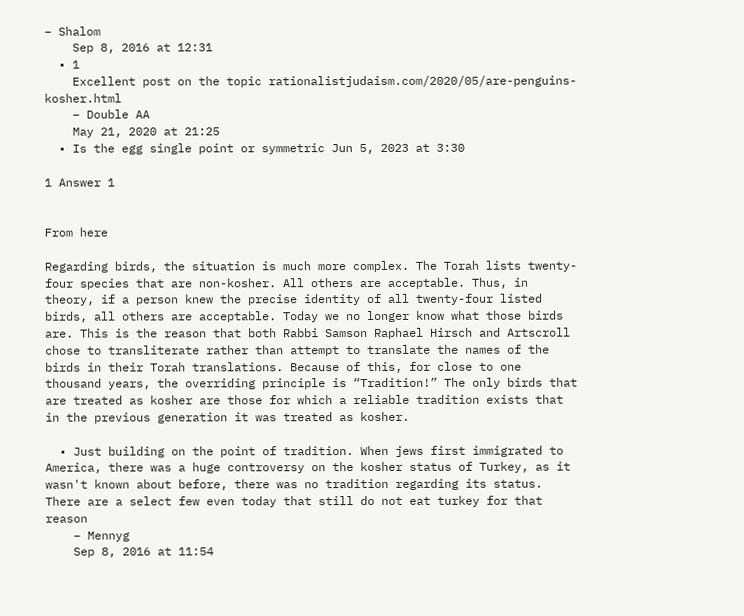– Shalom
    Sep 8, 2016 at 12:31
  • 1
    Excellent post on the topic rationalistjudaism.com/2020/05/are-penguins-kosher.html
    – Double AA
    May 21, 2020 at 21:25
  • Is the egg single point or symmetric Jun 5, 2023 at 3:30

1 Answer 1


From here

Regarding birds, the situation is much more complex. The Torah lists twenty-four species that are non-kosher. All others are acceptable. Thus, in theory, if a person knew the precise identity of all twenty-four listed birds, all others are acceptable. Today we no longer know what those birds are. This is the reason that both Rabbi Samson Raphael Hirsch and Artscroll chose to transliterate rather than attempt to translate the names of the birds in their Torah translations. Because of this, for close to one thousand years, the overriding principle is “Tradition!” The only birds that are treated as kosher are those for which a reliable tradition exists that in the previous generation it was treated as kosher.

  • Just building on the point of tradition. When jews first immigrated to America, there was a huge controversy on the kosher status of Turkey, as it wasn't known about before, there was no tradition regarding its status. There are a select few even today that still do not eat turkey for that reason
    – Mennyg
    Sep 8, 2016 at 11:54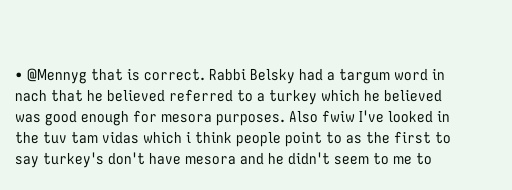• @Mennyg that is correct. Rabbi Belsky had a targum word in nach that he believed referred to a turkey which he believed was good enough for mesora purposes. Also fwiw I've looked in the tuv tam vidas which i think people point to as the first to say turkey's don't have mesora and he didn't seem to me to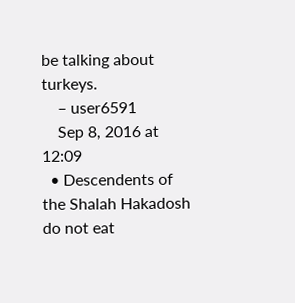be talking about turkeys.
    – user6591
    Sep 8, 2016 at 12:09
  • Descendents of the Shalah Hakadosh do not eat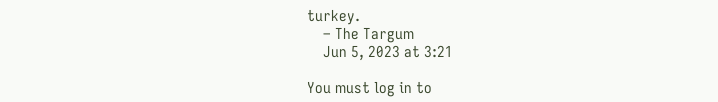turkey.
    – The Targum
    Jun 5, 2023 at 3:21

You must log in to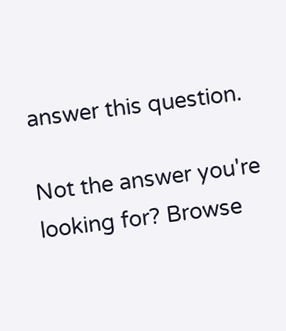answer this question.

Not the answer you're looking for? Browse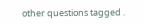other questions tagged .